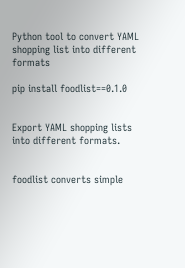Python tool to convert YAML shopping list into different formats

pip install foodlist==0.1.0


Export YAML shopping lists into different formats.


foodlist converts simple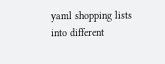yaml shopping lists into different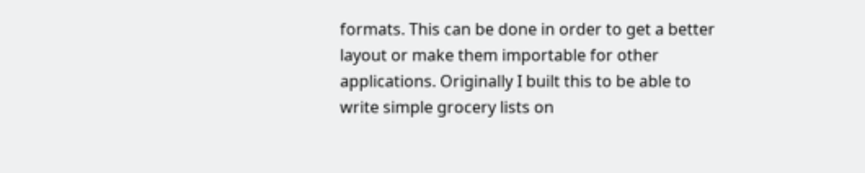formats. This can be done in order to get a better layout or make them importable for other applications. Originally I built this to be able to write simple grocery lists on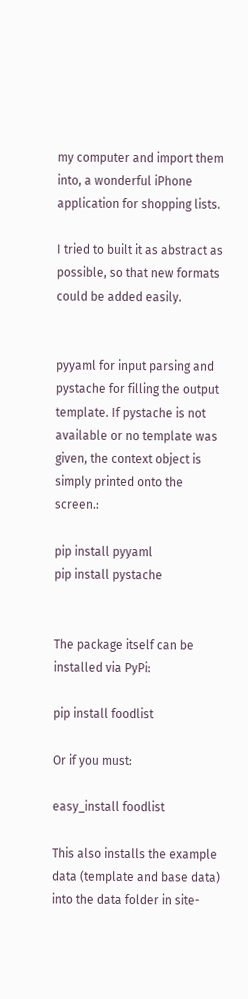my computer and import them into, a wonderful iPhone application for shopping lists.

I tried to built it as abstract as possible, so that new formats could be added easily.


pyyaml for input parsing and pystache for filling the output template. If pystache is not available or no template was given, the context object is simply printed onto the screen.:

pip install pyyaml
pip install pystache


The package itself can be installed via PyPi:

pip install foodlist

Or if you must:

easy_install foodlist

This also installs the example data (template and base data) into the data folder in site-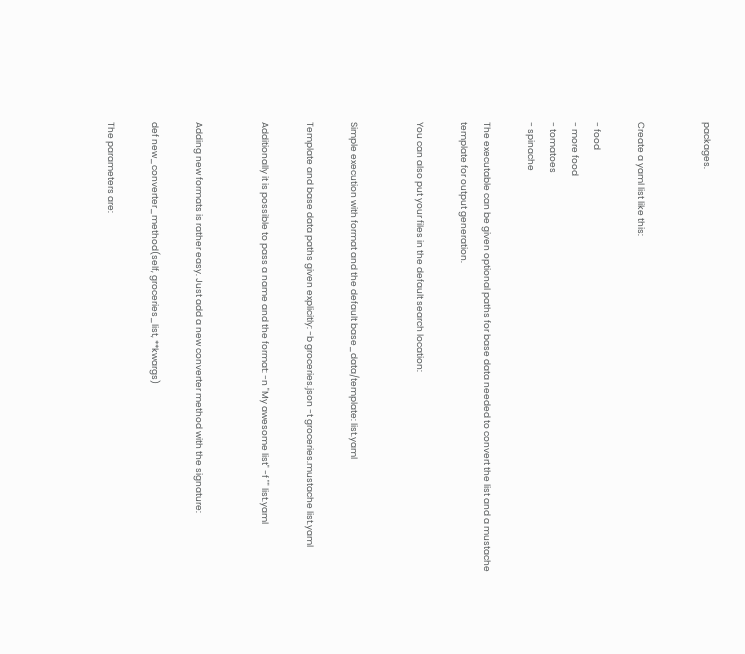packages.


Create a yaml list like this:

- food
- more food
- tomatoes
- spinache

The executable can be given optional paths for base data needed to convert the list and a mustache template for output generation.

You can also put your files in the default search location:


Simple execution with format and the default base_data/template: list.yaml

Template and base data paths given explicitly: -b groceries.json -t groceries.mustache list.yaml

Additionally it is possible to pass a name and the format: -n "My awesome list" -f "" list.yaml


Adding new formats is rather easy. Just add a new converter method with the signature:

def new_converter_method(self, groceries_list, **kwargs)

The parameters are: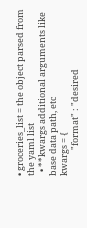• groceries_list = the object parsed from the yaml list
  • **kwargs additional arguments like base data path, etc
kwargs = {
             "format" : "desired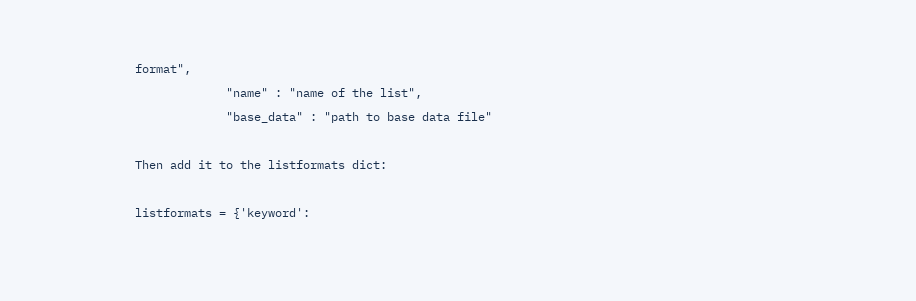format",
             "name" : "name of the list",
             "base_data" : "path to base data file"

Then add it to the listformats dict:

listformats = {'keyword':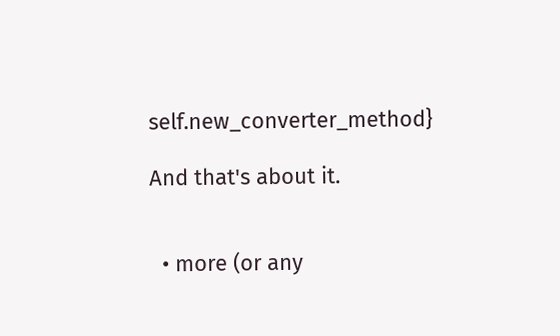self.new_converter_method}

And that's about it.


  • more (or any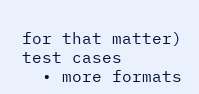for that matter) test cases
  • more formats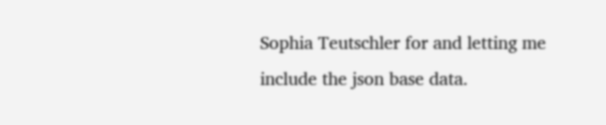Sophia Teutschler for and letting me include the json base data.